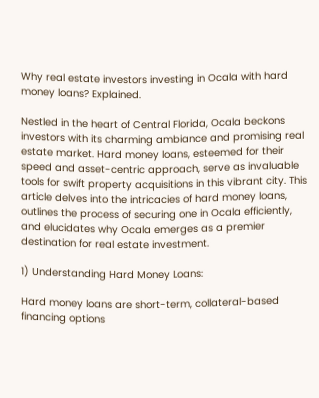Why real estate investors investing in Ocala with hard money loans? Explained.

Nestled in the heart of Central Florida, Ocala beckons investors with its charming ambiance and promising real estate market. Hard money loans, esteemed for their speed and asset-centric approach, serve as invaluable tools for swift property acquisitions in this vibrant city. This article delves into the intricacies of hard money loans, outlines the process of securing one in Ocala efficiently, and elucidates why Ocala emerges as a premier destination for real estate investment.

1) Understanding Hard Money Loans:

Hard money loans are short-term, collateral-based financing options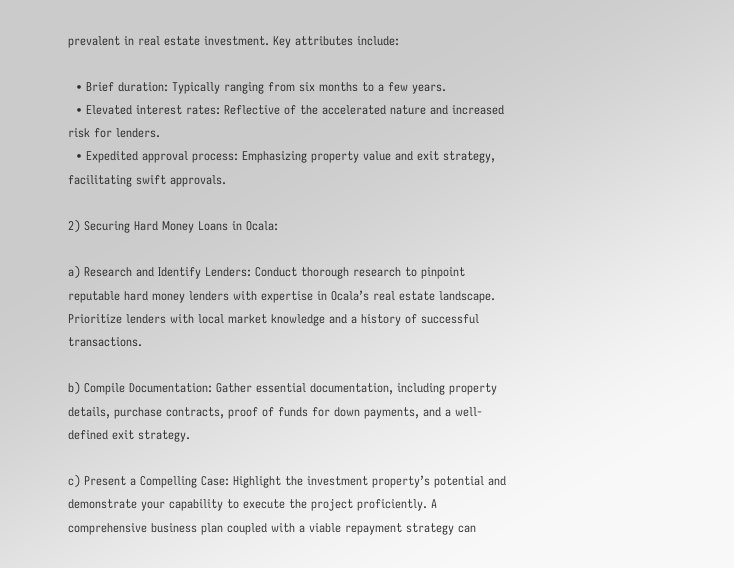prevalent in real estate investment. Key attributes include:

  • Brief duration: Typically ranging from six months to a few years.
  • Elevated interest rates: Reflective of the accelerated nature and increased risk for lenders.
  • Expedited approval process: Emphasizing property value and exit strategy, facilitating swift approvals.

2) Securing Hard Money Loans in Ocala:

a) Research and Identify Lenders: Conduct thorough research to pinpoint reputable hard money lenders with expertise in Ocala’s real estate landscape. Prioritize lenders with local market knowledge and a history of successful transactions.

b) Compile Documentation: Gather essential documentation, including property details, purchase contracts, proof of funds for down payments, and a well-defined exit strategy.

c) Present a Compelling Case: Highlight the investment property’s potential and demonstrate your capability to execute the project proficiently. A comprehensive business plan coupled with a viable repayment strategy can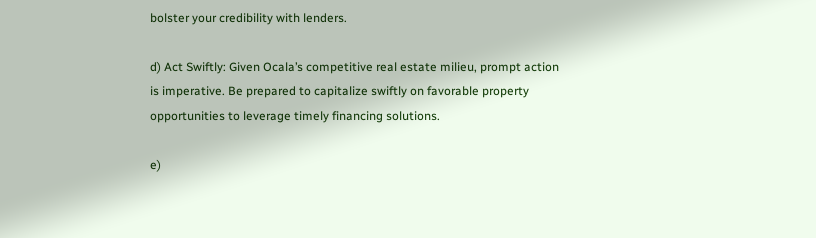bolster your credibility with lenders.

d) Act Swiftly: Given Ocala’s competitive real estate milieu, prompt action is imperative. Be prepared to capitalize swiftly on favorable property opportunities to leverage timely financing solutions.

e)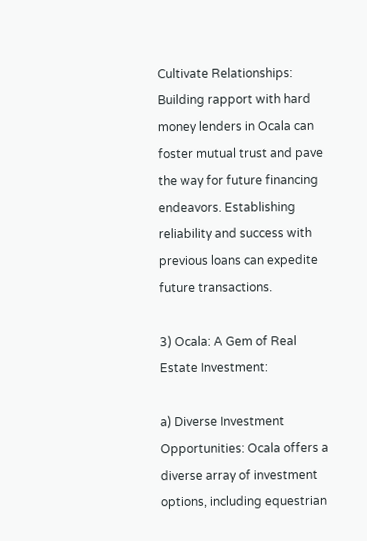Cultivate Relationships: Building rapport with hard money lenders in Ocala can foster mutual trust and pave the way for future financing endeavors. Establishing reliability and success with previous loans can expedite future transactions.

3) Ocala: A Gem of Real Estate Investment:

a) Diverse Investment Opportunities: Ocala offers a diverse array of investment options, including equestrian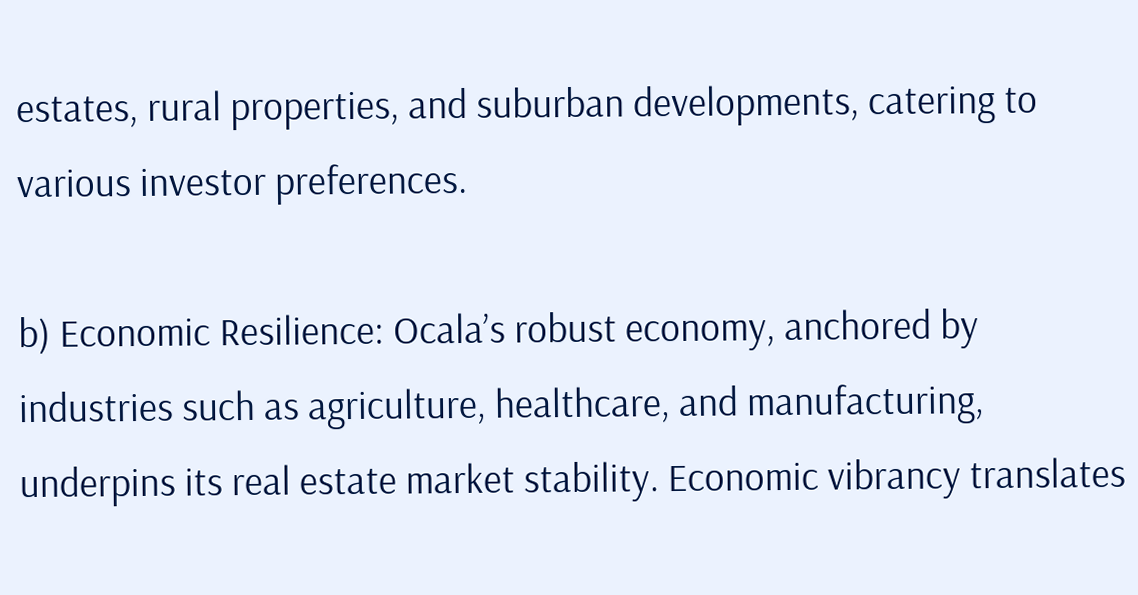estates, rural properties, and suburban developments, catering to various investor preferences.

b) Economic Resilience: Ocala’s robust economy, anchored by industries such as agriculture, healthcare, and manufacturing, underpins its real estate market stability. Economic vibrancy translates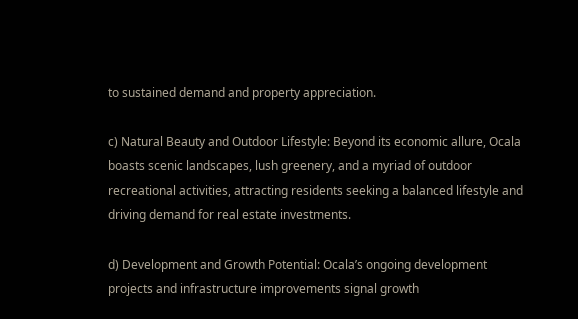to sustained demand and property appreciation.

c) Natural Beauty and Outdoor Lifestyle: Beyond its economic allure, Ocala boasts scenic landscapes, lush greenery, and a myriad of outdoor recreational activities, attracting residents seeking a balanced lifestyle and driving demand for real estate investments.

d) Development and Growth Potential: Ocala’s ongoing development projects and infrastructure improvements signal growth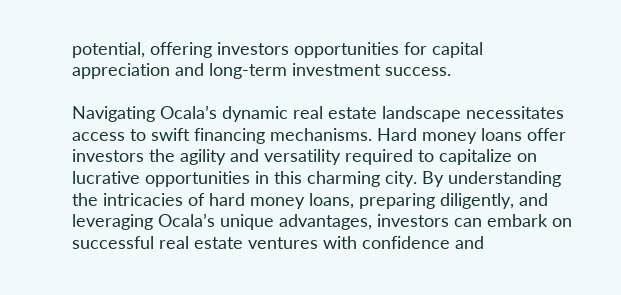potential, offering investors opportunities for capital appreciation and long-term investment success.

Navigating Ocala’s dynamic real estate landscape necessitates access to swift financing mechanisms. Hard money loans offer investors the agility and versatility required to capitalize on lucrative opportunities in this charming city. By understanding the intricacies of hard money loans, preparing diligently, and leveraging Ocala’s unique advantages, investors can embark on successful real estate ventures with confidence and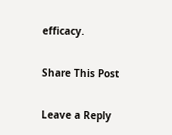efficacy.

Share This Post

Leave a Reply